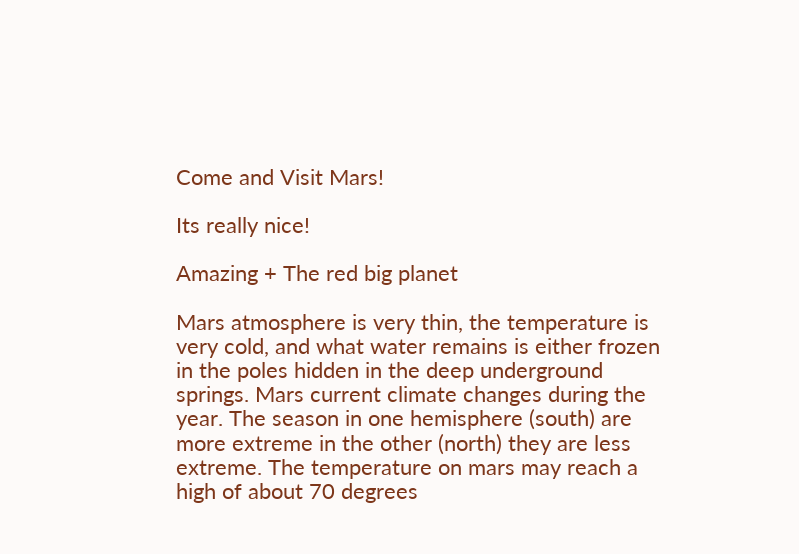Come and Visit Mars!

Its really nice!

Amazing + The red big planet

Mars atmosphere is very thin, the temperature is very cold, and what water remains is either frozen in the poles hidden in the deep underground springs. Mars current climate changes during the year. The season in one hemisphere (south) are more extreme in the other (north) they are less extreme. The temperature on mars may reach a high of about 70 degrees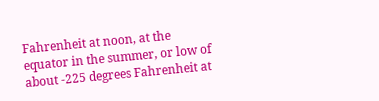Fahrenheit at noon, at the equator in the summer, or low of about -225 degrees Fahrenheit at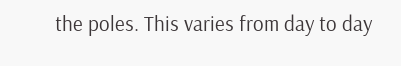the poles. This varies from day to day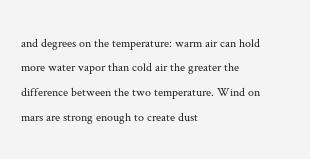and degrees on the temperature: warm air can hold more water vapor than cold air the greater the difference between the two temperature. Wind on mars are strong enough to create dust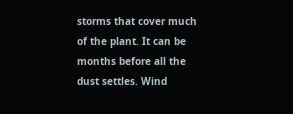storms that cover much of the plant. It can be months before all the dust settles. Wind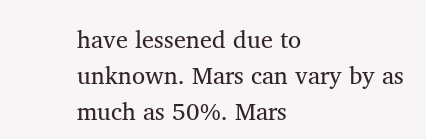have lessened due to unknown. Mars can vary by as much as 50%. Mars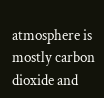atmosphere is mostly carbon dioxide and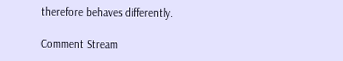therefore behaves differently.

Comment Stream